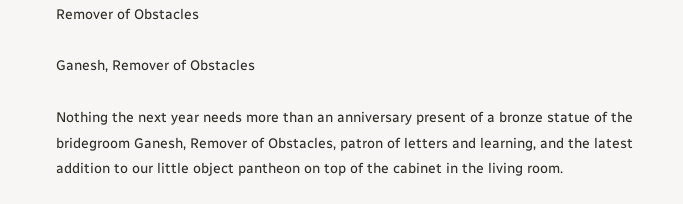Remover of Obstacles

Ganesh, Remover of Obstacles

Nothing the next year needs more than an anniversary present of a bronze statue of the bridegroom Ganesh, Remover of Obstacles, patron of letters and learning, and the latest addition to our little object pantheon on top of the cabinet in the living room.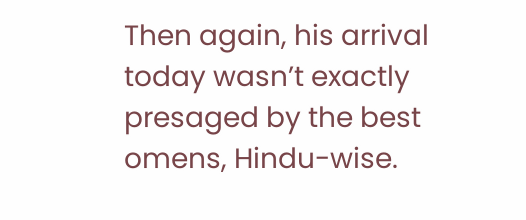Then again, his arrival today wasn’t exactly presaged by the best omens, Hindu-wise.